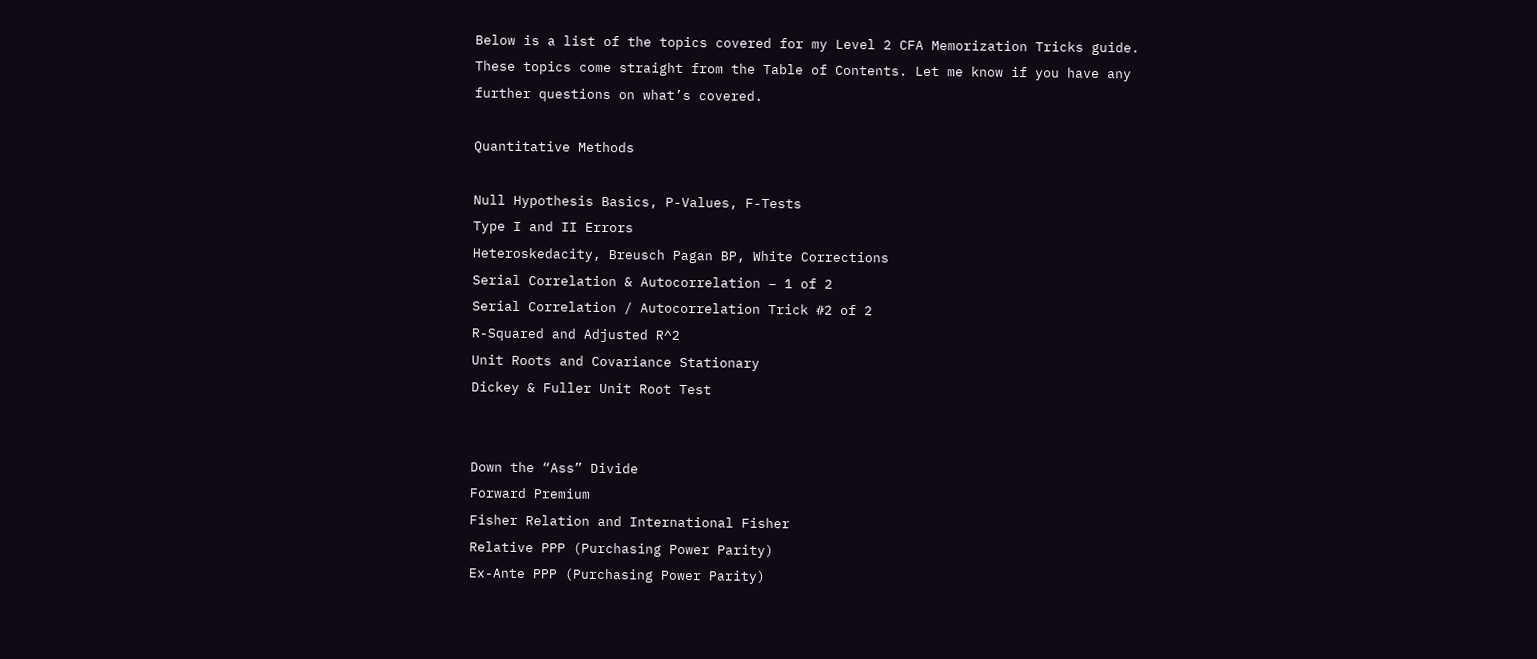Below is a list of the topics covered for my Level 2 CFA Memorization Tricks guide. These topics come straight from the Table of Contents. Let me know if you have any further questions on what’s covered.

Quantitative Methods

Null Hypothesis Basics, P-Values, F-Tests
Type I and II Errors
Heteroskedacity, Breusch Pagan BP, White Corrections
Serial Correlation & Autocorrelation – 1 of 2
Serial Correlation / Autocorrelation Trick #2 of 2
R-Squared and Adjusted R^2
Unit Roots and Covariance Stationary
Dickey & Fuller Unit Root Test


Down the “Ass” Divide
Forward Premium
Fisher Relation and International Fisher
Relative PPP (Purchasing Power Parity)
Ex-Ante PPP (Purchasing Power Parity)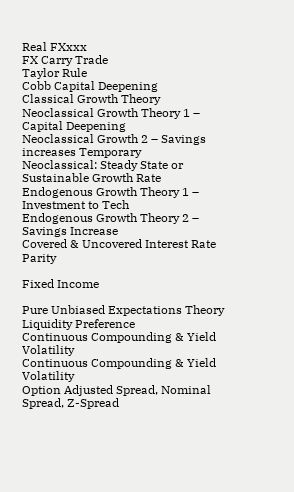Real FXxxx
FX Carry Trade
Taylor Rule
Cobb Capital Deepening
Classical Growth Theory
Neoclassical Growth Theory 1 – Capital Deepening
Neoclassical Growth 2 – Savings increases Temporary
Neoclassical: Steady State or Sustainable Growth Rate
Endogenous Growth Theory 1 – Investment to Tech
Endogenous Growth Theory 2 – Savings Increase
Covered & Uncovered Interest Rate Parity

Fixed Income

Pure Unbiased Expectations Theory
Liquidity Preference
Continuous Compounding & Yield Volatility
Continuous Compounding & Yield Volatility
Option Adjusted Spread, Nominal Spread, Z-Spread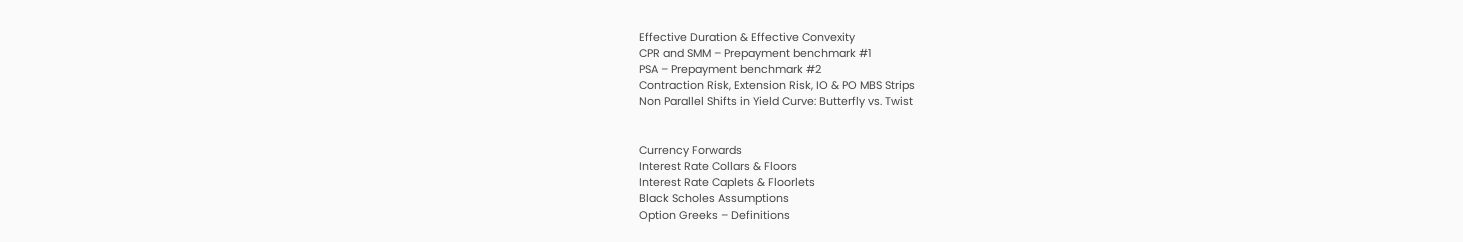Effective Duration & Effective Convexity
CPR and SMM – Prepayment benchmark #1
PSA – Prepayment benchmark #2
Contraction Risk, Extension Risk, IO & PO MBS Strips
Non Parallel Shifts in Yield Curve: Butterfly vs. Twist


Currency Forwards
Interest Rate Collars & Floors
Interest Rate Caplets & Floorlets
Black Scholes Assumptions
Option Greeks – Definitions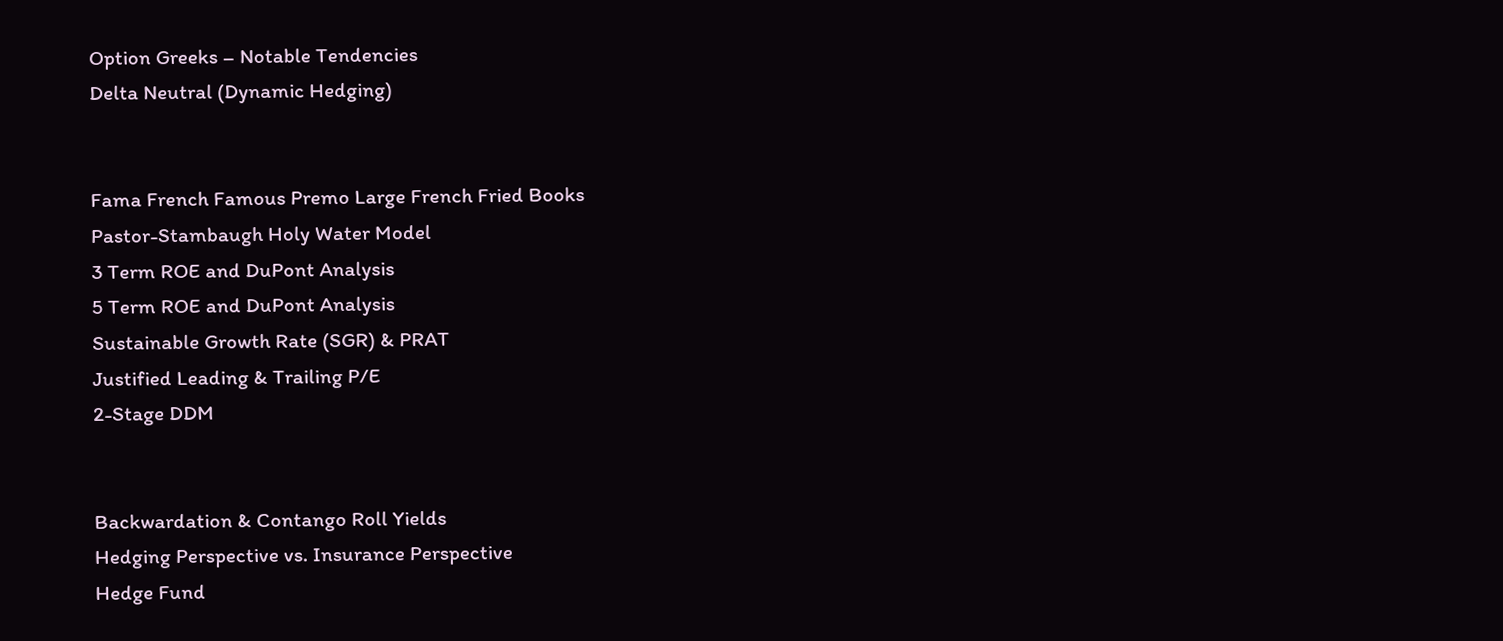Option Greeks – Notable Tendencies
Delta Neutral (Dynamic Hedging)


Fama French Famous Premo Large French Fried Books
Pastor-Stambaugh Holy Water Model
3 Term ROE and DuPont Analysis
5 Term ROE and DuPont Analysis
Sustainable Growth Rate (SGR) & PRAT
Justified Leading & Trailing P/E
2-Stage DDM


Backwardation & Contango Roll Yields
Hedging Perspective vs. Insurance Perspective
Hedge Fund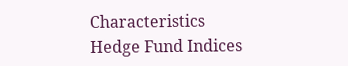Characteristics
Hedge Fund Indices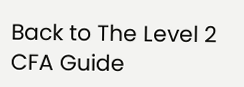Back to The Level 2 CFA Guide